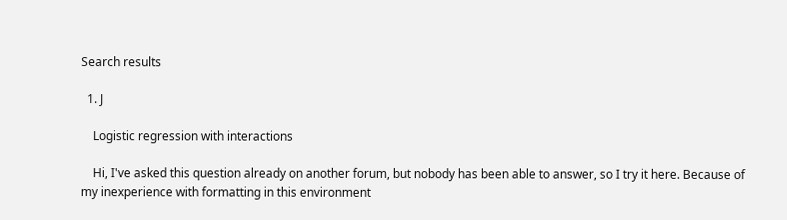Search results

  1. J

    Logistic regression with interactions

    Hi, I've asked this question already on another forum, but nobody has been able to answer, so I try it here. Because of my inexperience with formatting in this environment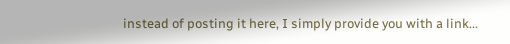instead of posting it here, I simply provide you with a link...